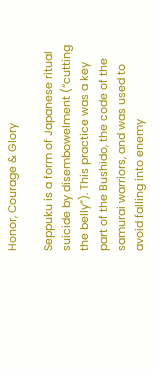Honor, Courage & Glory

Seppuku is a form of Japanese ritual suicide by disembowelment (“cutting the belly”). This practice was a key part of the Bushido, the code of the samurai warriors, and was used to avoid falling into enemy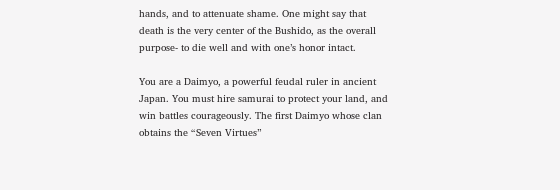hands, and to attenuate shame. One might say that death is the very center of the Bushido, as the overall purpose- to die well and with one’s honor intact.

You are a Daimyo, a powerful feudal ruler in ancient Japan. You must hire samurai to protect your land, and win battles courageously. The first Daimyo whose clan obtains the “Seven Virtues”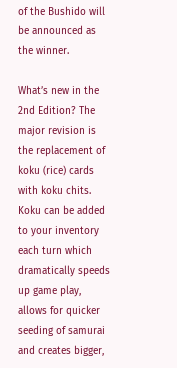of the Bushido will be announced as the winner.

What’s new in the 2nd Edition? The major revision is the replacement of koku (rice) cards with koku chits. Koku can be added to your inventory each turn which dramatically speeds up game play, allows for quicker seeding of samurai and creates bigger,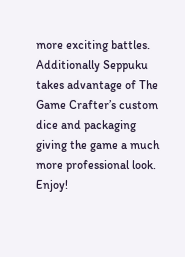more exciting battles. Additionally Seppuku takes advantage of The Game Crafter’s custom dice and packaging giving the game a much more professional look. Enjoy!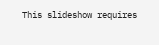This slideshow requires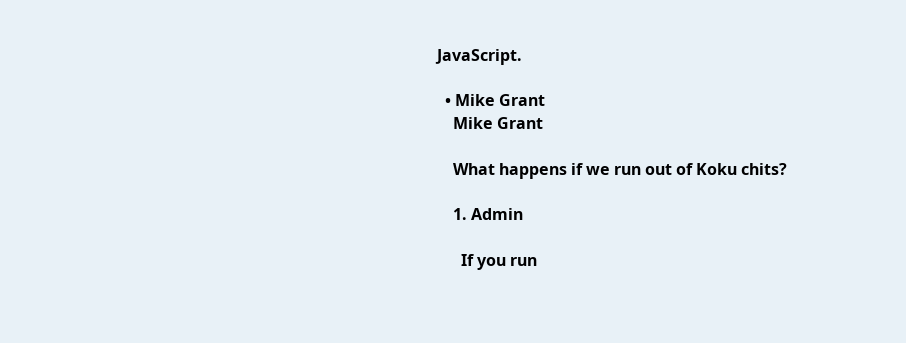JavaScript.

  • Mike Grant
    Mike Grant

    What happens if we run out of Koku chits?

    1. Admin

      If you run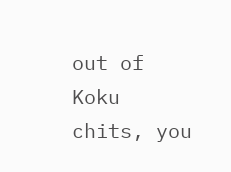out of Koku chits, you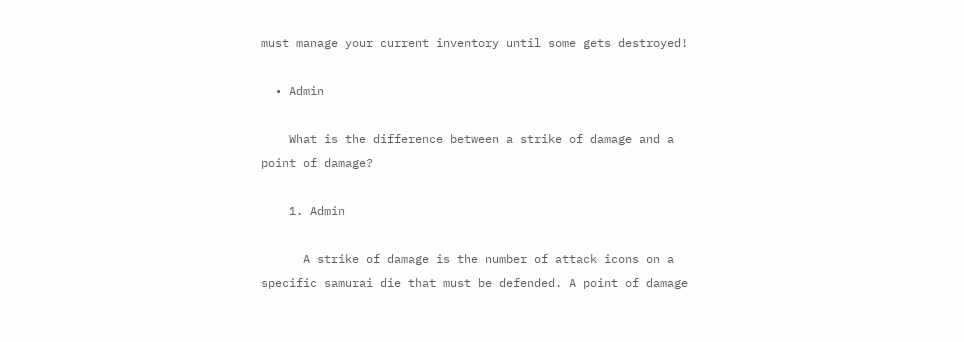must manage your current inventory until some gets destroyed!

  • Admin

    What is the difference between a strike of damage and a point of damage?

    1. Admin

      A strike of damage is the number of attack icons on a specific samurai die that must be defended. A point of damage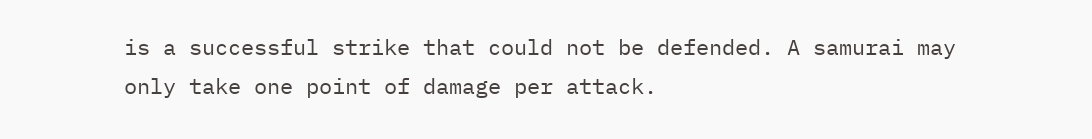is a successful strike that could not be defended. A samurai may only take one point of damage per attack.